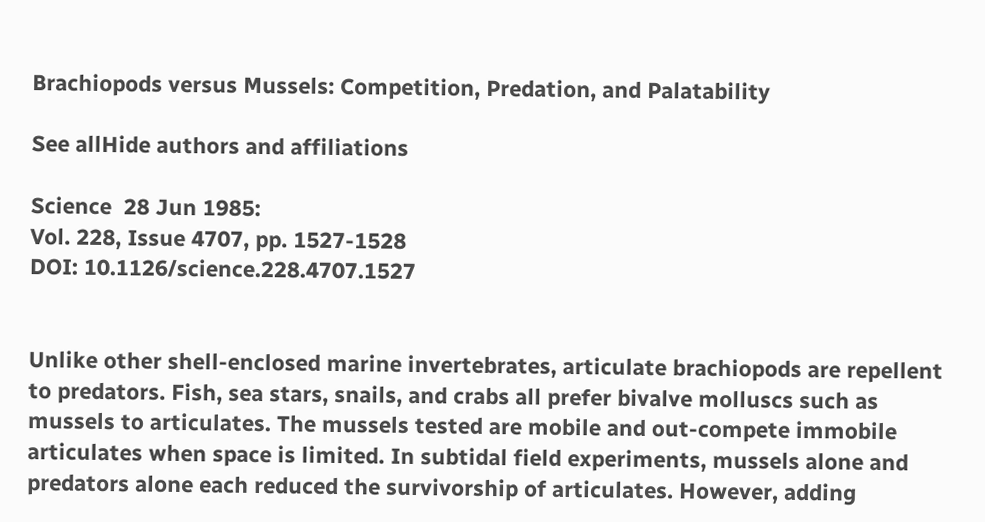Brachiopods versus Mussels: Competition, Predation, and Palatability

See allHide authors and affiliations

Science  28 Jun 1985:
Vol. 228, Issue 4707, pp. 1527-1528
DOI: 10.1126/science.228.4707.1527


Unlike other shell-enclosed marine invertebrates, articulate brachiopods are repellent to predators. Fish, sea stars, snails, and crabs all prefer bivalve molluscs such as mussels to articulates. The mussels tested are mobile and out-compete immobile articulates when space is limited. In subtidal field experiments, mussels alone and predators alone each reduced the survivorship of articulates. However, adding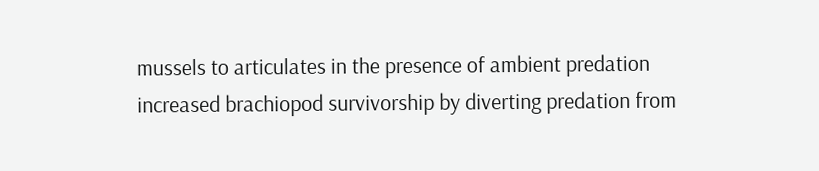mussels to articulates in the presence of ambient predation increased brachiopod survivorship by diverting predation from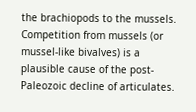the brachiopods to the mussels. Competition from mussels (or mussel-like bivalves) is a plausible cause of the post-Paleozoic decline of articulates.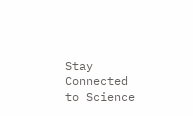Stay Connected to Science